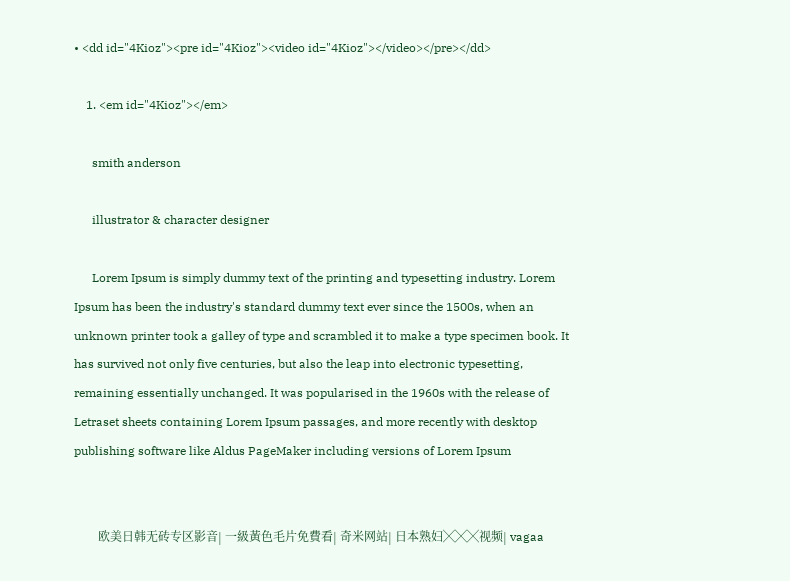• <dd id="4Kioz"><pre id="4Kioz"><video id="4Kioz"></video></pre></dd>

    1. <em id="4Kioz"></em>

      smith anderson

      illustrator & character designer

      Lorem Ipsum is simply dummy text of the printing and typesetting industry. Lorem Ipsum has been the industry's standard dummy text ever since the 1500s, when an unknown printer took a galley of type and scrambled it to make a type specimen book. It has survived not only five centuries, but also the leap into electronic typesetting, remaining essentially unchanged. It was popularised in the 1960s with the release of Letraset sheets containing Lorem Ipsum passages, and more recently with desktop publishing software like Aldus PageMaker including versions of Lorem Ipsum


        欧美日韩无砖专区影音| 一級黃色毛片免費看| 奇米网站| 日本熟妇╳╳╳视频| vagaa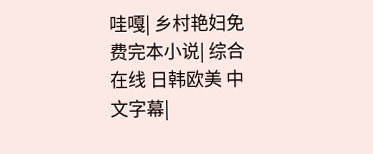哇嘎| 乡村艳妇免费完本小说| 综合在线 日韩欧美 中文字幕|